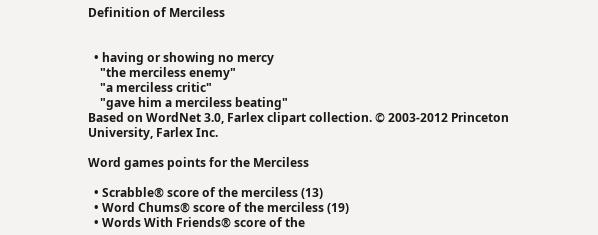Definition of Merciless


  • having or showing no mercy
    "the merciless enemy"
    "a merciless critic"
    "gave him a merciless beating"
Based on WordNet 3.0, Farlex clipart collection. © 2003-2012 Princeton University, Farlex Inc.

Word games points for the Merciless

  • Scrabble® score of the merciless (13)
  • Word Chums® score of the merciless (19)
  • Words With Friends® score of the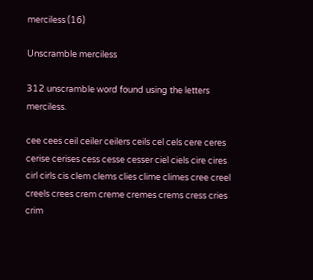merciless (16)

Unscramble merciless

312 unscramble word found using the letters merciless.

cee cees ceil ceiler ceilers ceils cel cels cere ceres cerise cerises cess cesse cesser ciel ciels cire cires cirl cirls cis clem clems clies clime climes cree creel creels crees crem creme cremes crems cress cries crim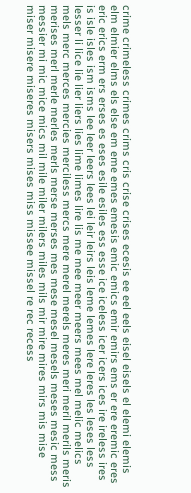crime crimeless crimes crims cris crise crises ecesis ee eel eels eisel eisels el elemi elemis elm elmier elms els else em eme emes emesis emic emics emir emirs ems er ere eremic eres eric erics erm ers erses es eses esile esiles ess esse ice iceless icer icers ices ire ireless ires is isle isles ism isms lee leer leers lees lei leir leirs leis leme lemes lere leres les leses less lesser li lice lie lier liers lies lime limes lire lis me mee meer meers mees mel melic melics mels merc merces mercies merciless mercs mere merel merels meres meri meril merils meris merises merl merle merles merls merse merses mes mese mesel mesels meses mesic mess messier mi mic mice mics mil mile miler milers miles mils mir mire mires mirs mis mise miser misere miseres misers mises miss missee missel re rec recess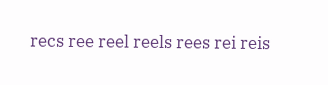recs ree reel reels rees rei reis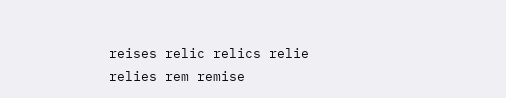reises relic relics relie relies rem remise